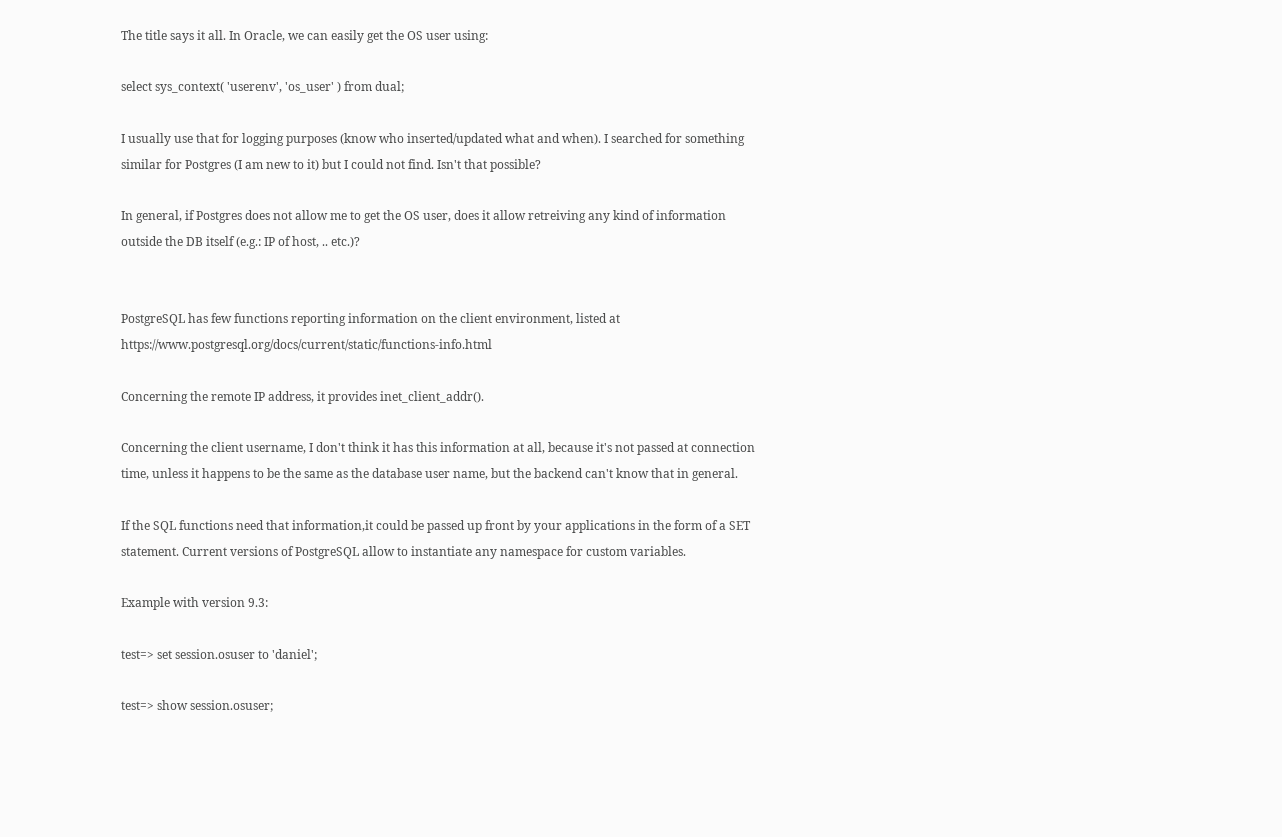The title says it all. In Oracle, we can easily get the OS user using:

select sys_context( 'userenv', 'os_user' ) from dual;

I usually use that for logging purposes (know who inserted/updated what and when). I searched for something similar for Postgres (I am new to it) but I could not find. Isn't that possible?

In general, if Postgres does not allow me to get the OS user, does it allow retreiving any kind of information outside the DB itself (e.g.: IP of host, .. etc.)?


PostgreSQL has few functions reporting information on the client environment, listed at https://www.postgresql.org/docs/current/static/functions-info.html

Concerning the remote IP address, it provides inet_client_addr().

Concerning the client username, I don't think it has this information at all, because it's not passed at connection time, unless it happens to be the same as the database user name, but the backend can't know that in general.

If the SQL functions need that information,it could be passed up front by your applications in the form of a SET statement. Current versions of PostgreSQL allow to instantiate any namespace for custom variables.

Example with version 9.3:

test=> set session.osuser to 'daniel';

test=> show session.osuser;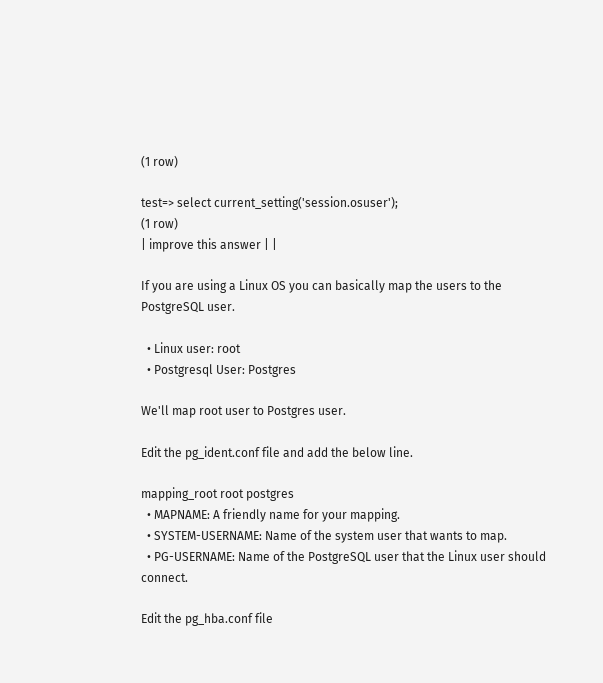(1 row)

test=> select current_setting('session.osuser');
(1 row)
| improve this answer | |

If you are using a Linux OS you can basically map the users to the PostgreSQL user.

  • Linux user: root
  • Postgresql User: Postgres

We'll map root user to Postgres user.

Edit the pg_ident.conf file and add the below line.

mapping_root root postgres
  • MAPNAME: A friendly name for your mapping.
  • SYSTEM-USERNAME: Name of the system user that wants to map.
  • PG-USERNAME: Name of the PostgreSQL user that the Linux user should connect.

Edit the pg_hba.conf file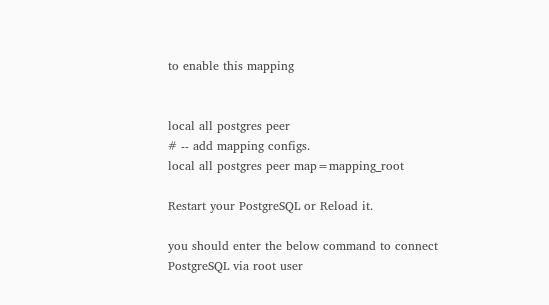to enable this mapping


local all postgres peer
# -- add mapping configs.
local all postgres peer map=mapping_root

Restart your PostgreSQL or Reload it.

you should enter the below command to connect PostgreSQL via root user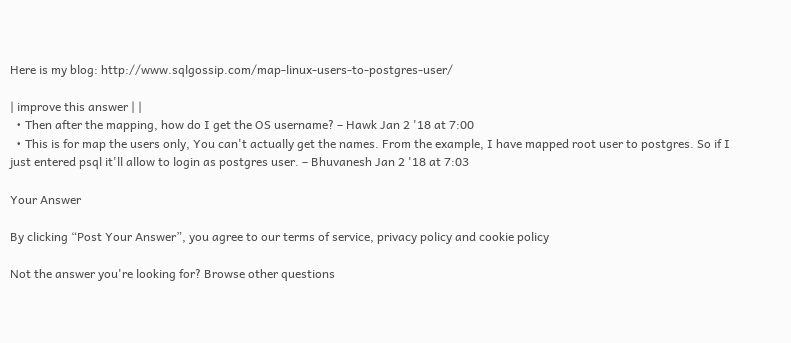Here is my blog: http://www.sqlgossip.com/map-linux-users-to-postgres-user/

| improve this answer | |
  • Then after the mapping, how do I get the OS username? – Hawk Jan 2 '18 at 7:00
  • This is for map the users only, You can't actually get the names. From the example, I have mapped root user to postgres. So if I just entered psql it'll allow to login as postgres user. – Bhuvanesh Jan 2 '18 at 7:03

Your Answer

By clicking “Post Your Answer”, you agree to our terms of service, privacy policy and cookie policy

Not the answer you're looking for? Browse other questions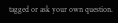tagged or ask your own question.